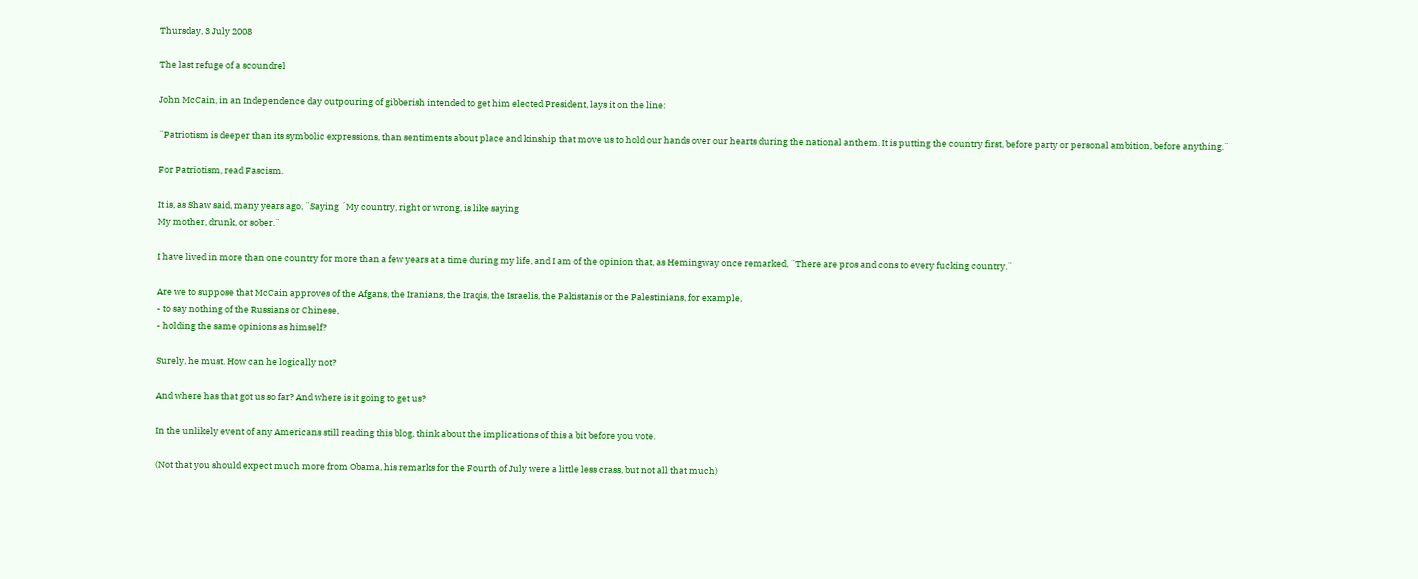Thursday, 3 July 2008

The last refuge of a scoundrel

John McCain, in an Independence day outpouring of gibberish intended to get him elected President, lays it on the line:

¨Patriotism is deeper than its symbolic expressions, than sentiments about place and kinship that move us to hold our hands over our hearts during the national anthem. It is putting the country first, before party or personal ambition, before anything.¨

For Patriotism, read Fascism.

It is, as Shaw said, many years ago, ¨Saying ´My country, right or wrong, is like saying
My mother, drunk, or sober.¨

I have lived in more than one country for more than a few years at a time during my life, and I am of the opinion that, as Hemingway once remarked, ¨There are pros and cons to every fucking country.¨

Are we to suppose that McCain approves of the Afgans, the Iranians, the Iraqis, the Israelis, the Pakistanis or the Palestinians, for example,
- to say nothing of the Russians or Chinese,
- holding the same opinions as himself?

Surely, he must. How can he logically not?

And where has that got us so far? And where is it going to get us?

In the unlikely event of any Americans still reading this blog, think about the implications of this a bit before you vote.

(Not that you should expect much more from Obama, his remarks for the Fourth of July were a little less crass, but not all that much)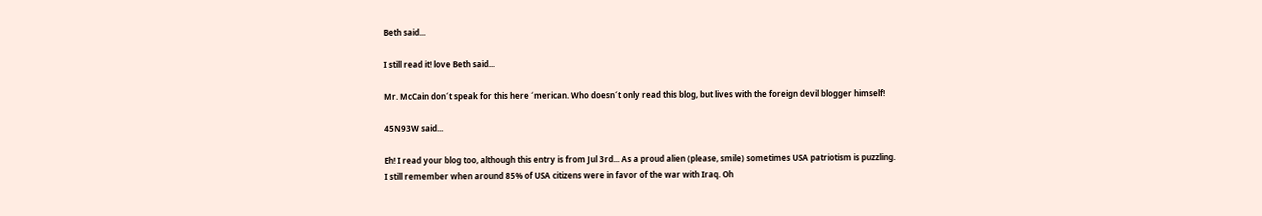Beth said...

I still read it! love Beth said...

Mr. McCain don´t speak for this here ´merican. Who doesn´t only read this blog, but lives with the foreign devil blogger himself!

45N93W said...

Eh! I read your blog too, although this entry is from Jul 3rd... As a proud alien (please, smile) sometimes USA patriotism is puzzling.
I still remember when around 85% of USA citizens were in favor of the war with Iraq. Oh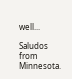well...

Saludos from Minnesota.